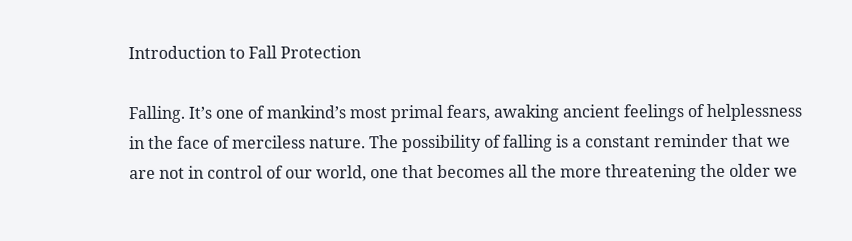Introduction to Fall Protection

Falling. It’s one of mankind’s most primal fears, awaking ancient feelings of helplessness in the face of merciless nature. The possibility of falling is a constant reminder that we are not in control of our world, one that becomes all the more threatening the older we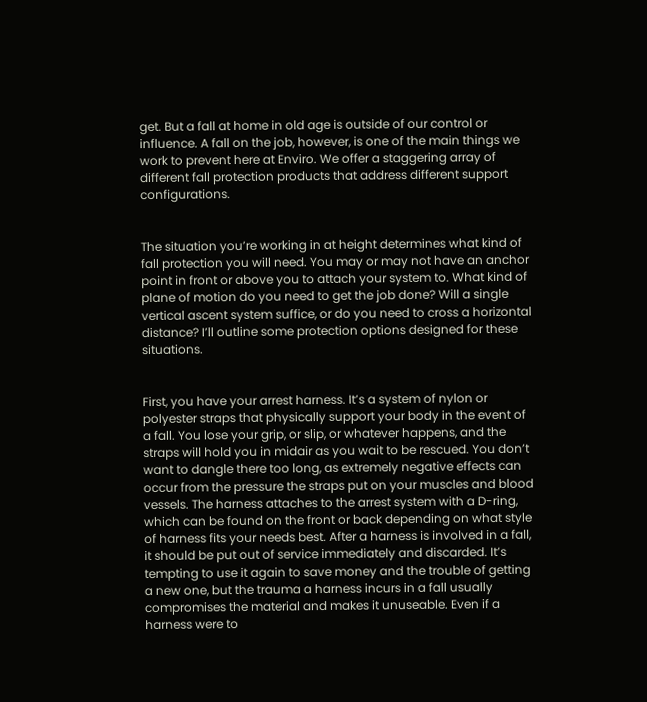get. But a fall at home in old age is outside of our control or influence. A fall on the job, however, is one of the main things we work to prevent here at Enviro. We offer a staggering array of different fall protection products that address different support configurations.


The situation you’re working in at height determines what kind of fall protection you will need. You may or may not have an anchor point in front or above you to attach your system to. What kind of plane of motion do you need to get the job done? Will a single vertical ascent system suffice, or do you need to cross a horizontal distance? I’ll outline some protection options designed for these situations.


First, you have your arrest harness. It’s a system of nylon or polyester straps that physically support your body in the event of a fall. You lose your grip, or slip, or whatever happens, and the straps will hold you in midair as you wait to be rescued. You don’t want to dangle there too long, as extremely negative effects can occur from the pressure the straps put on your muscles and blood vessels. The harness attaches to the arrest system with a D-ring, which can be found on the front or back depending on what style of harness fits your needs best. After a harness is involved in a fall, it should be put out of service immediately and discarded. It’s tempting to use it again to save money and the trouble of getting a new one, but the trauma a harness incurs in a fall usually compromises the material and makes it unuseable. Even if a harness were to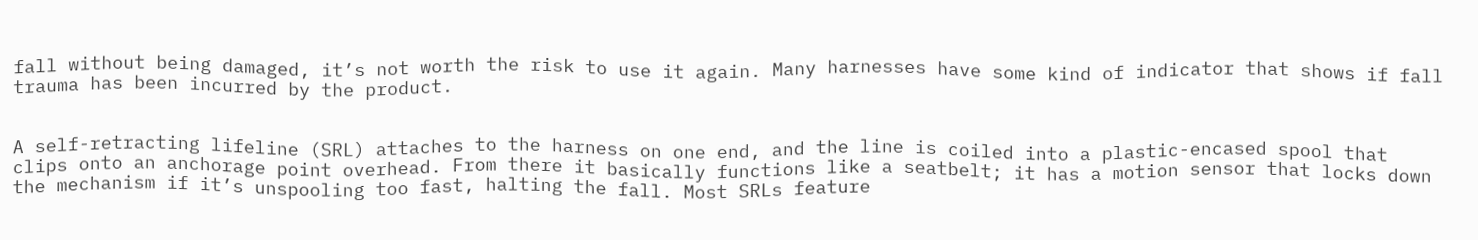fall without being damaged, it’s not worth the risk to use it again. Many harnesses have some kind of indicator that shows if fall trauma has been incurred by the product.


A self-retracting lifeline (SRL) attaches to the harness on one end, and the line is coiled into a plastic-encased spool that clips onto an anchorage point overhead. From there it basically functions like a seatbelt; it has a motion sensor that locks down the mechanism if it’s unspooling too fast, halting the fall. Most SRLs feature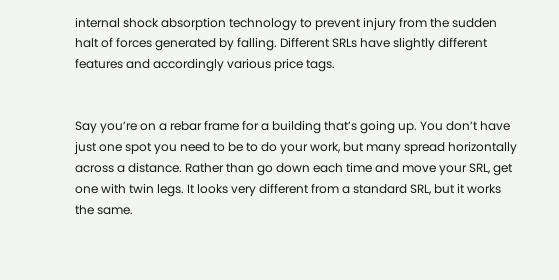internal shock absorption technology to prevent injury from the sudden halt of forces generated by falling. Different SRLs have slightly different features and accordingly various price tags.


Say you’re on a rebar frame for a building that’s going up. You don’t have just one spot you need to be to do your work, but many spread horizontally across a distance. Rather than go down each time and move your SRL, get one with twin legs. It looks very different from a standard SRL, but it works the same.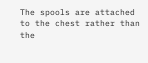The spools are attached to the chest rather than the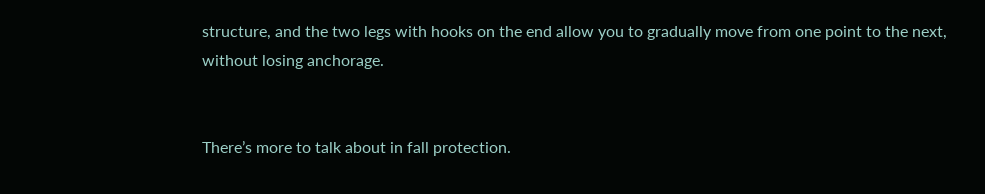structure, and the two legs with hooks on the end allow you to gradually move from one point to the next, without losing anchorage.


There’s more to talk about in fall protection.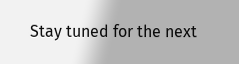Stay tuned for the next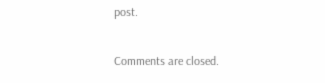post.

Comments are closed.